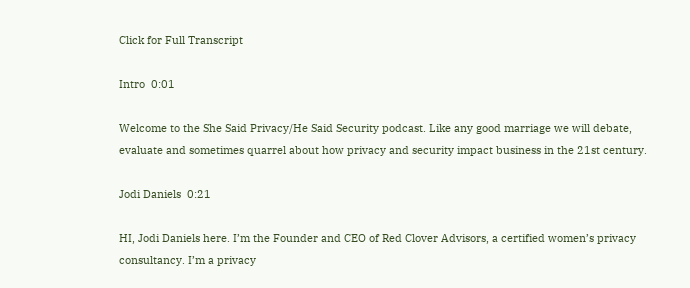Click for Full Transcript

Intro  0:01

Welcome to the She Said Privacy/He Said Security podcast. Like any good marriage we will debate, evaluate and sometimes quarrel about how privacy and security impact business in the 21st century.

Jodi Daniels  0:21

HI, Jodi Daniels here. I’m the Founder and CEO of Red Clover Advisors, a certified women’s privacy consultancy. I’m a privacy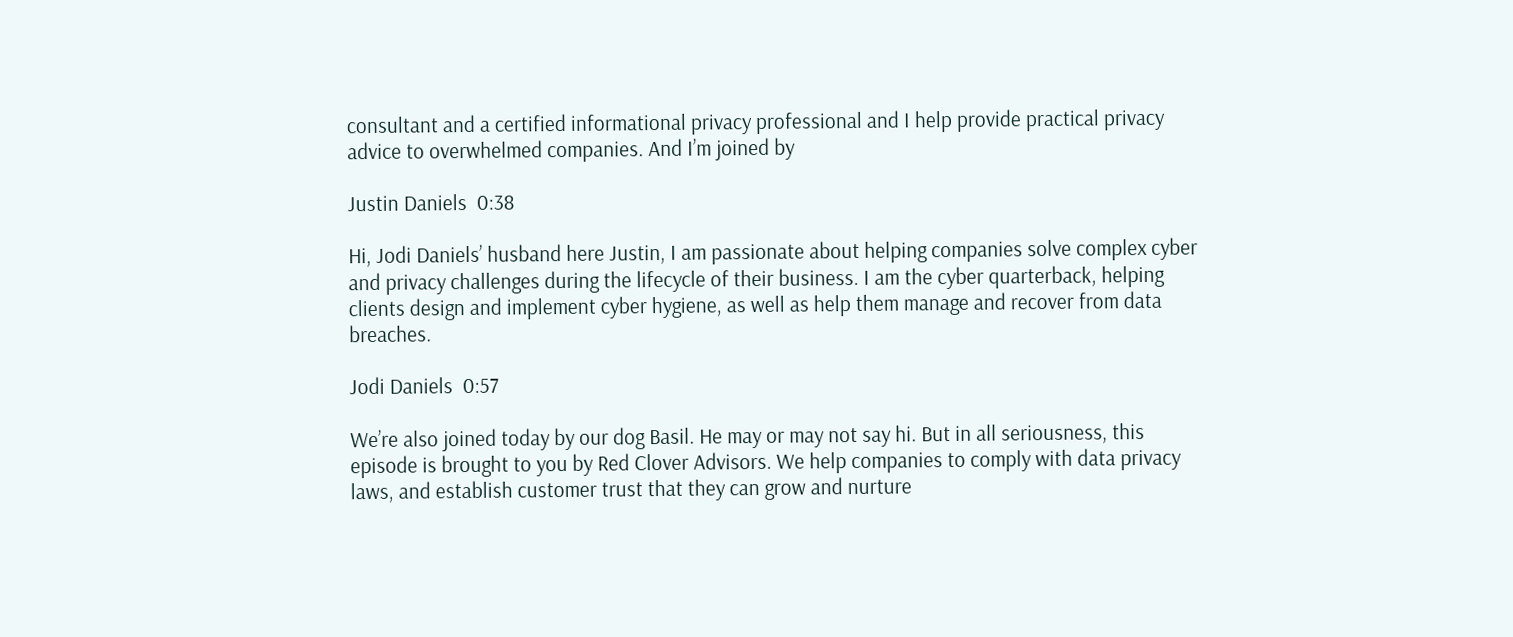consultant and a certified informational privacy professional and I help provide practical privacy advice to overwhelmed companies. And I’m joined by

Justin Daniels  0:38

Hi, Jodi Daniels’ husband here Justin, I am passionate about helping companies solve complex cyber and privacy challenges during the lifecycle of their business. I am the cyber quarterback, helping clients design and implement cyber hygiene, as well as help them manage and recover from data breaches.

Jodi Daniels  0:57

We’re also joined today by our dog Basil. He may or may not say hi. But in all seriousness, this episode is brought to you by Red Clover Advisors. We help companies to comply with data privacy laws, and establish customer trust that they can grow and nurture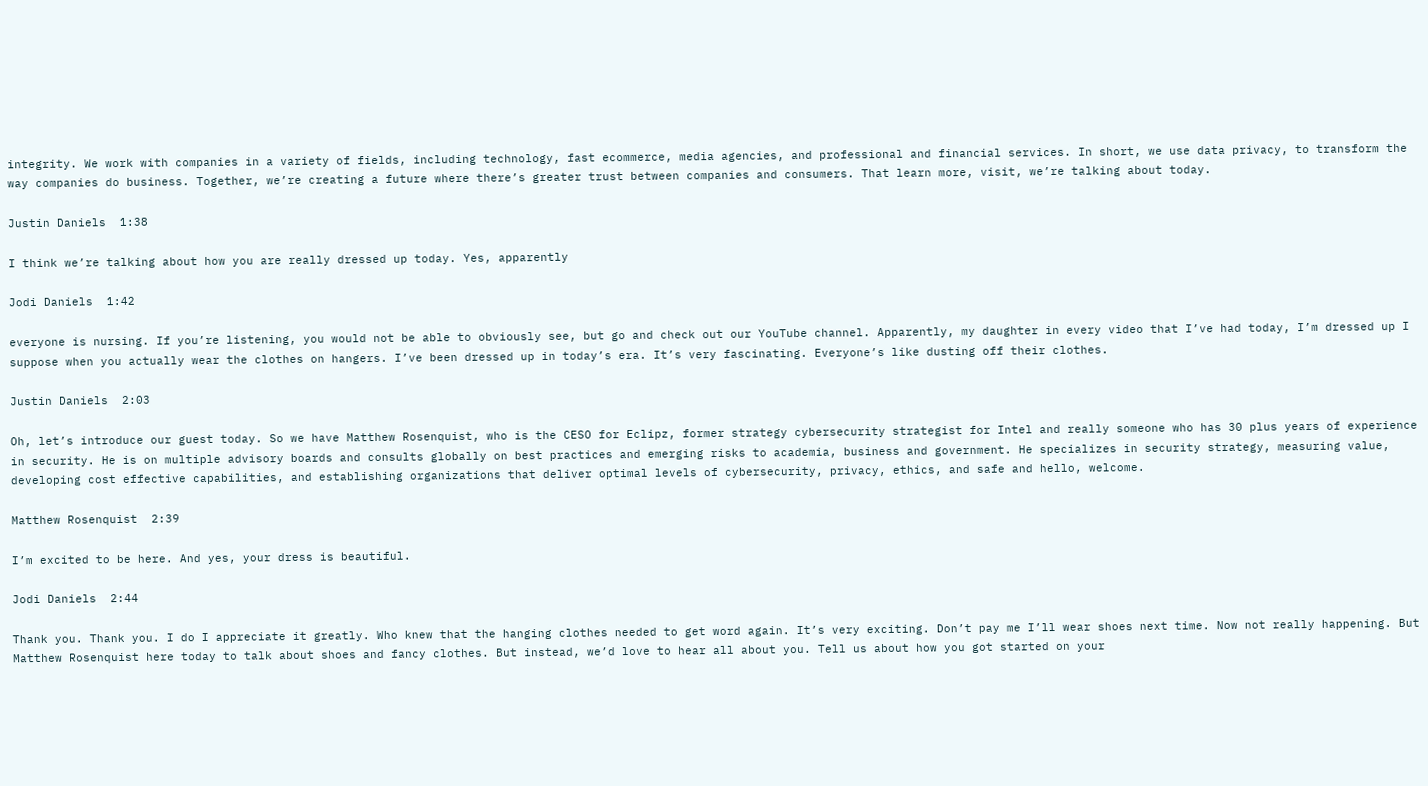integrity. We work with companies in a variety of fields, including technology, fast ecommerce, media agencies, and professional and financial services. In short, we use data privacy, to transform the way companies do business. Together, we’re creating a future where there’s greater trust between companies and consumers. That learn more, visit, we’re talking about today.

Justin Daniels  1:38

I think we’re talking about how you are really dressed up today. Yes, apparently

Jodi Daniels  1:42

everyone is nursing. If you’re listening, you would not be able to obviously see, but go and check out our YouTube channel. Apparently, my daughter in every video that I’ve had today, I’m dressed up I suppose when you actually wear the clothes on hangers. I’ve been dressed up in today’s era. It’s very fascinating. Everyone’s like dusting off their clothes.

Justin Daniels  2:03

Oh, let’s introduce our guest today. So we have Matthew Rosenquist, who is the CESO for Eclipz, former strategy cybersecurity strategist for Intel and really someone who has 30 plus years of experience in security. He is on multiple advisory boards and consults globally on best practices and emerging risks to academia, business and government. He specializes in security strategy, measuring value, developing cost effective capabilities, and establishing organizations that deliver optimal levels of cybersecurity, privacy, ethics, and safe and hello, welcome.

Matthew Rosenquist  2:39

I’m excited to be here. And yes, your dress is beautiful.

Jodi Daniels  2:44

Thank you. Thank you. I do I appreciate it greatly. Who knew that the hanging clothes needed to get word again. It’s very exciting. Don’t pay me I’ll wear shoes next time. Now not really happening. But Matthew Rosenquist here today to talk about shoes and fancy clothes. But instead, we’d love to hear all about you. Tell us about how you got started on your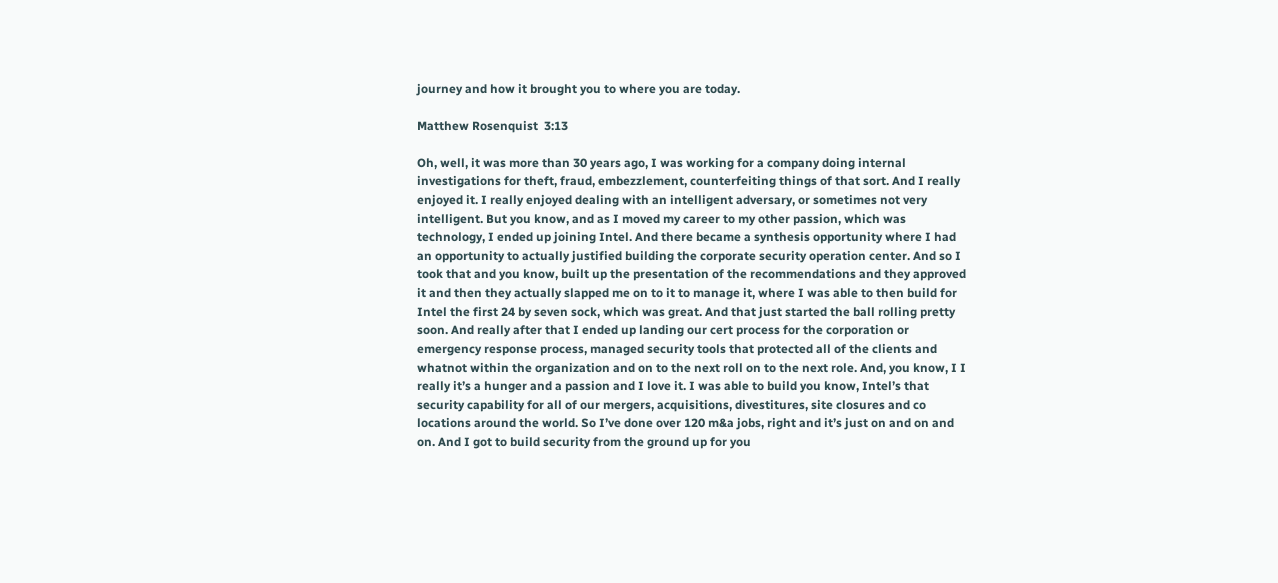journey and how it brought you to where you are today.

Matthew Rosenquist  3:13

Oh, well, it was more than 30 years ago, I was working for a company doing internal investigations for theft, fraud, embezzlement, counterfeiting things of that sort. And I really enjoyed it. I really enjoyed dealing with an intelligent adversary, or sometimes not very intelligent. But you know, and as I moved my career to my other passion, which was technology, I ended up joining Intel. And there became a synthesis opportunity where I had an opportunity to actually justified building the corporate security operation center. And so I took that and you know, built up the presentation of the recommendations and they approved it and then they actually slapped me on to it to manage it, where I was able to then build for Intel the first 24 by seven sock, which was great. And that just started the ball rolling pretty soon. And really after that I ended up landing our cert process for the corporation or emergency response process, managed security tools that protected all of the clients and whatnot within the organization and on to the next roll on to the next role. And, you know, I I really it’s a hunger and a passion and I love it. I was able to build you know, Intel’s that security capability for all of our mergers, acquisitions, divestitures, site closures and co locations around the world. So I’ve done over 120 m&a jobs, right and it’s just on and on and on. And I got to build security from the ground up for you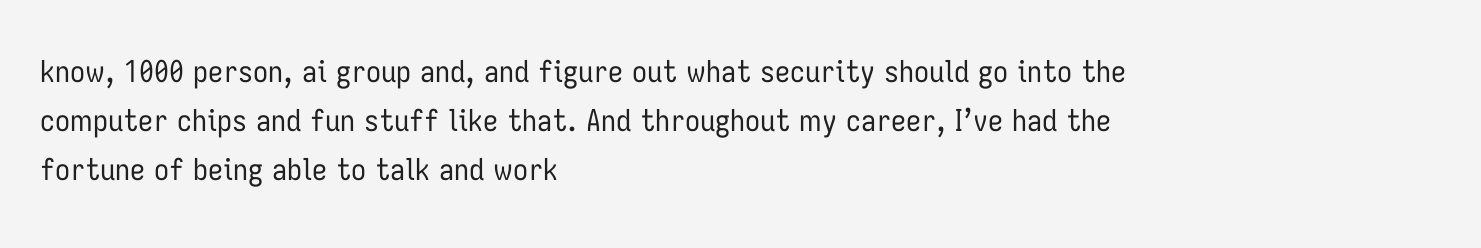know, 1000 person, ai group and, and figure out what security should go into the computer chips and fun stuff like that. And throughout my career, I’ve had the fortune of being able to talk and work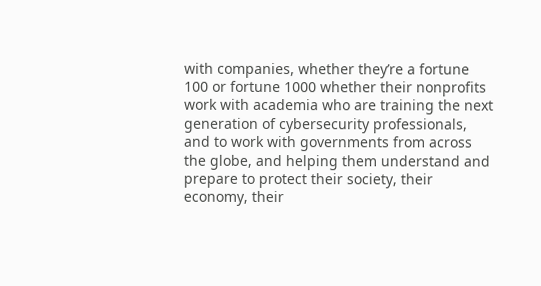with companies, whether they’re a fortune 100 or fortune 1000 whether their nonprofits work with academia who are training the next generation of cybersecurity professionals, and to work with governments from across the globe, and helping them understand and prepare to protect their society, their economy, their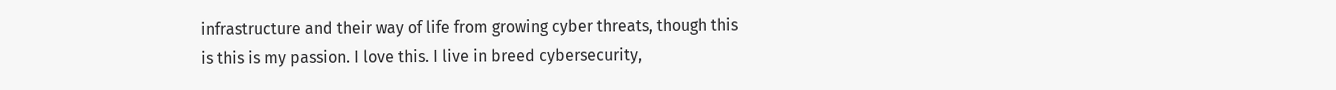infrastructure and their way of life from growing cyber threats, though this is this is my passion. I love this. I live in breed cybersecurity,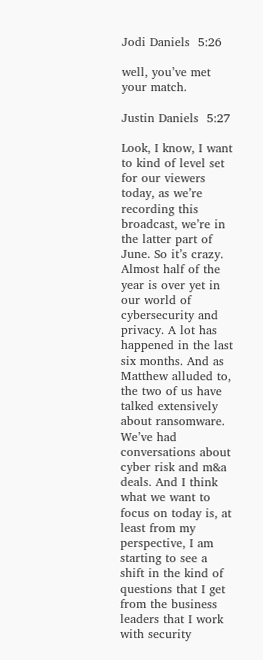Jodi Daniels  5:26

well, you’ve met your match.

Justin Daniels  5:27

Look, I know, I want to kind of level set for our viewers today, as we’re recording this broadcast, we’re in the latter part of June. So it’s crazy. Almost half of the year is over yet in our world of cybersecurity and privacy. A lot has happened in the last six months. And as Matthew alluded to, the two of us have talked extensively about ransomware. We’ve had conversations about cyber risk and m&a deals. And I think what we want to focus on today is, at least from my perspective, I am starting to see a shift in the kind of questions that I get from the business leaders that I work with security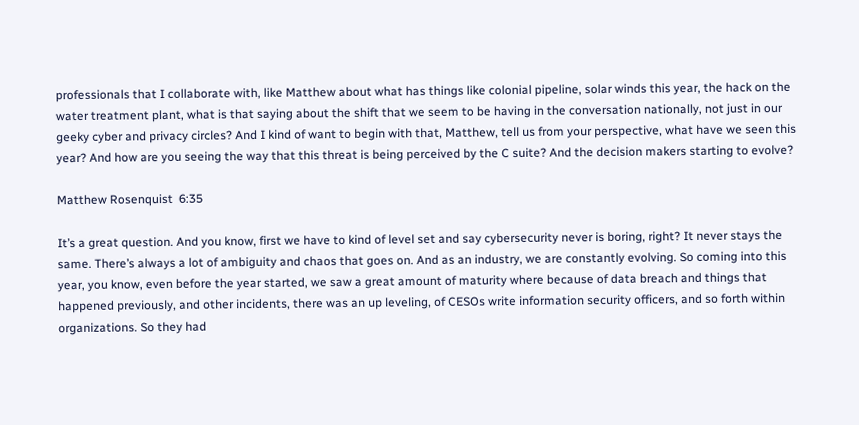professionals that I collaborate with, like Matthew about what has things like colonial pipeline, solar winds this year, the hack on the water treatment plant, what is that saying about the shift that we seem to be having in the conversation nationally, not just in our geeky cyber and privacy circles? And I kind of want to begin with that, Matthew, tell us from your perspective, what have we seen this year? And how are you seeing the way that this threat is being perceived by the C suite? And the decision makers starting to evolve?

Matthew Rosenquist  6:35

It’s a great question. And you know, first we have to kind of level set and say cybersecurity never is boring, right? It never stays the same. There’s always a lot of ambiguity and chaos that goes on. And as an industry, we are constantly evolving. So coming into this year, you know, even before the year started, we saw a great amount of maturity where because of data breach and things that happened previously, and other incidents, there was an up leveling, of CESOs write information security officers, and so forth within organizations. So they had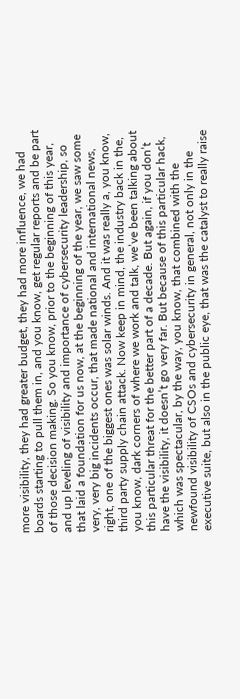more visibility, they had greater budget, they had more influence, we had boards starting to pull them in, and you know, get regular reports and be part of those decision making. So you know, prior to the beginning of this year, and up leveling of visibility and importance of cybersecurity leadership, so that laid a foundation for us now, at the beginning of the year, we saw some very, very big incidents occur, that made national and international news, right, one of the biggest ones was solar winds. And it was really a, you know, third party supply chain attack. Now keep in mind, the industry back in the, you know, dark corners of where we work and talk, we’ve been talking about this particular threat for the better part of a decade. But again, if you don’t have the visibility, it doesn’t go very far. But because of this particular hack, which was spectacular, by the way, you know, that combined with the newfound visibility of CSOs and cybersecurity in general, not only in the executive suite, but also in the public eye, that was the catalyst to really raise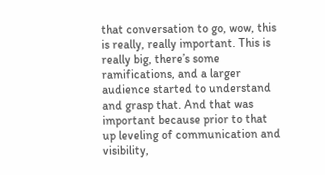that conversation to go, wow, this is really, really important. This is really big, there’s some ramifications, and a larger audience started to understand and grasp that. And that was important because prior to that up leveling of communication and visibility,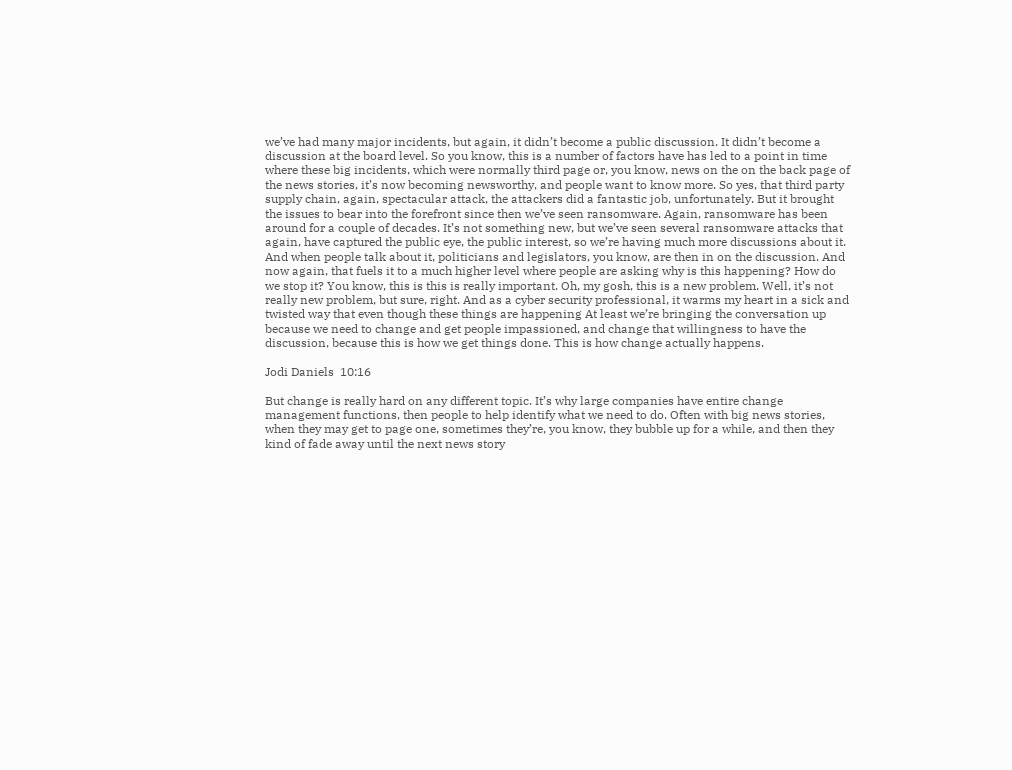we’ve had many major incidents, but again, it didn’t become a public discussion. It didn’t become a discussion at the board level. So you know, this is a number of factors have has led to a point in time where these big incidents, which were normally third page or, you know, news on the on the back page of the news stories, it’s now becoming newsworthy, and people want to know more. So yes, that third party supply chain, again, spectacular attack, the attackers did a fantastic job, unfortunately. But it brought the issues to bear into the forefront since then we’ve seen ransomware. Again, ransomware has been around for a couple of decades. It’s not something new, but we’ve seen several ransomware attacks that again, have captured the public eye, the public interest, so we’re having much more discussions about it. And when people talk about it, politicians and legislators, you know, are then in on the discussion. And now again, that fuels it to a much higher level where people are asking why is this happening? How do we stop it? You know, this is this is really important. Oh, my gosh, this is a new problem. Well, it’s not really new problem, but sure, right. And as a cyber security professional, it warms my heart in a sick and twisted way that even though these things are happening At least we’re bringing the conversation up because we need to change and get people impassioned, and change that willingness to have the discussion, because this is how we get things done. This is how change actually happens.

Jodi Daniels  10:16

But change is really hard on any different topic. It’s why large companies have entire change management functions, then people to help identify what we need to do. Often with big news stories, when they may get to page one, sometimes they’re, you know, they bubble up for a while, and then they kind of fade away until the next news story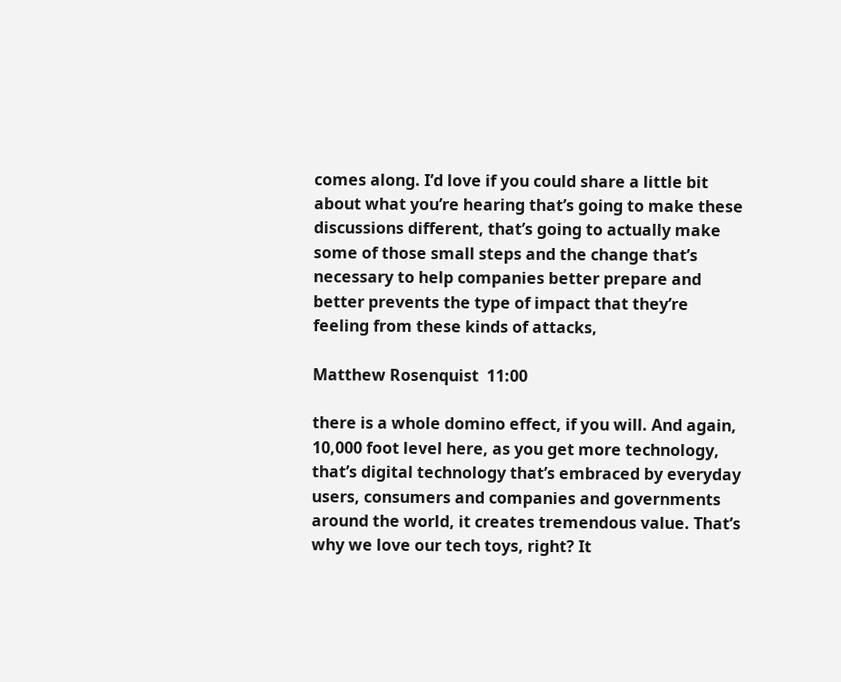comes along. I’d love if you could share a little bit about what you’re hearing that’s going to make these discussions different, that’s going to actually make some of those small steps and the change that’s necessary to help companies better prepare and better prevents the type of impact that they’re feeling from these kinds of attacks,

Matthew Rosenquist  11:00

there is a whole domino effect, if you will. And again, 10,000 foot level here, as you get more technology, that’s digital technology that’s embraced by everyday users, consumers and companies and governments around the world, it creates tremendous value. That’s why we love our tech toys, right? It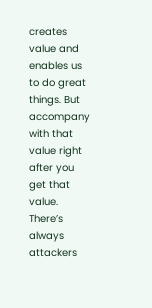creates value and enables us to do great things. But accompany with that value right after you get that value. There’s always attackers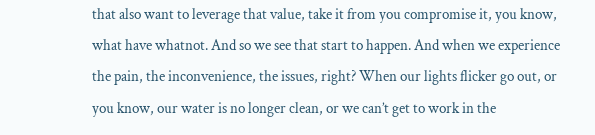that also want to leverage that value, take it from you compromise it, you know, what have whatnot. And so we see that start to happen. And when we experience the pain, the inconvenience, the issues, right? When our lights flicker go out, or you know, our water is no longer clean, or we can’t get to work in the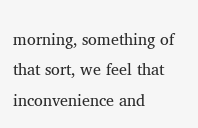morning, something of that sort, we feel that inconvenience and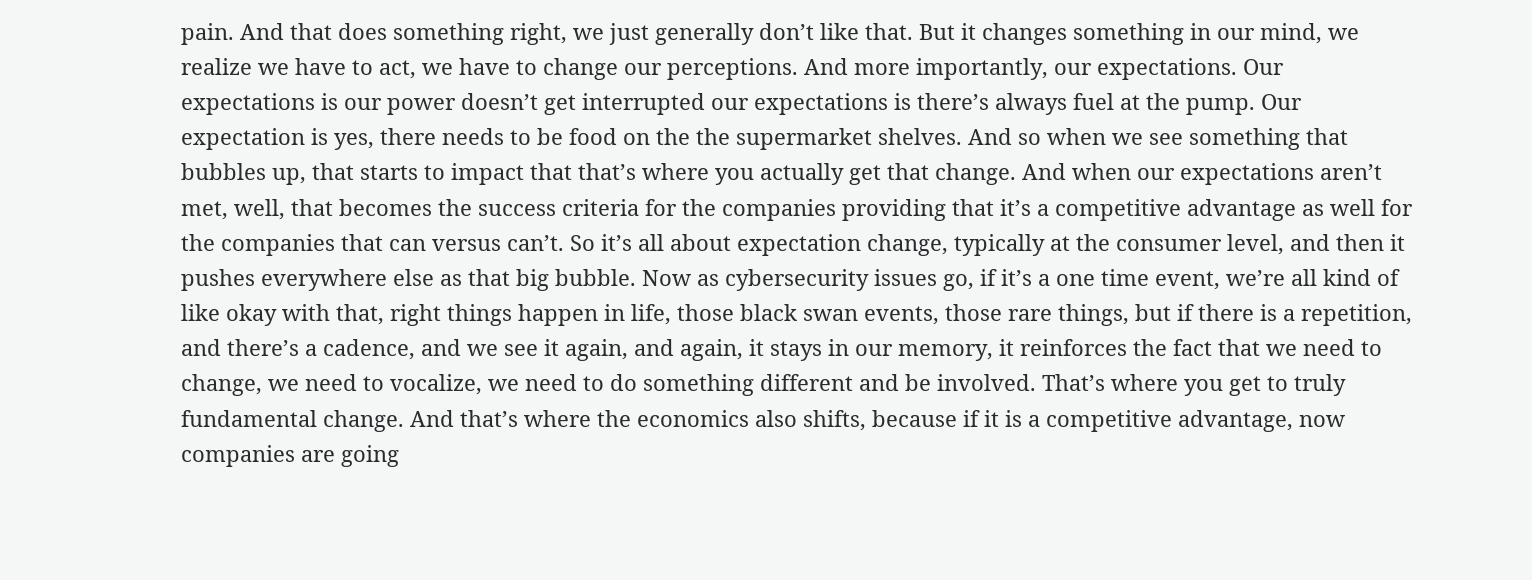pain. And that does something right, we just generally don’t like that. But it changes something in our mind, we realize we have to act, we have to change our perceptions. And more importantly, our expectations. Our expectations is our power doesn’t get interrupted our expectations is there’s always fuel at the pump. Our expectation is yes, there needs to be food on the the supermarket shelves. And so when we see something that bubbles up, that starts to impact that that’s where you actually get that change. And when our expectations aren’t met, well, that becomes the success criteria for the companies providing that it’s a competitive advantage as well for the companies that can versus can’t. So it’s all about expectation change, typically at the consumer level, and then it pushes everywhere else as that big bubble. Now as cybersecurity issues go, if it’s a one time event, we’re all kind of like okay with that, right things happen in life, those black swan events, those rare things, but if there is a repetition, and there’s a cadence, and we see it again, and again, it stays in our memory, it reinforces the fact that we need to change, we need to vocalize, we need to do something different and be involved. That’s where you get to truly fundamental change. And that’s where the economics also shifts, because if it is a competitive advantage, now companies are going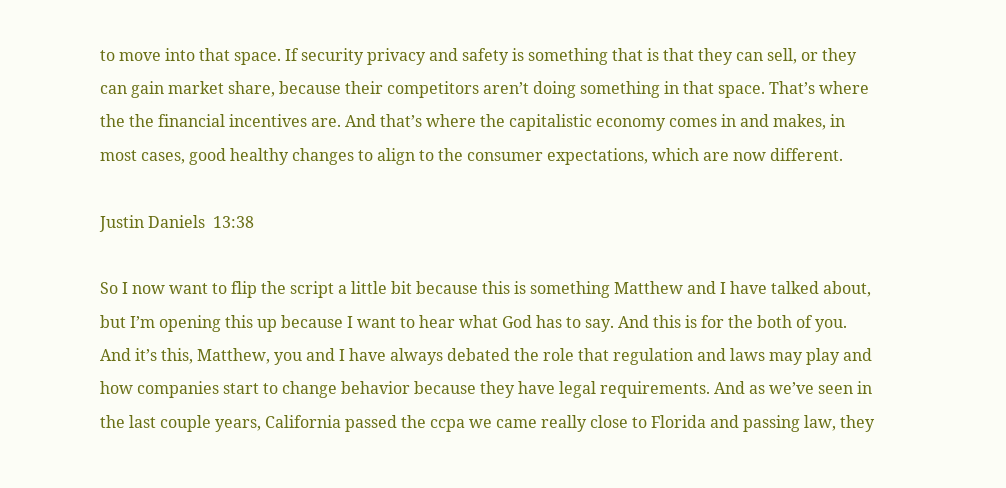to move into that space. If security privacy and safety is something that is that they can sell, or they can gain market share, because their competitors aren’t doing something in that space. That’s where the the financial incentives are. And that’s where the capitalistic economy comes in and makes, in most cases, good healthy changes to align to the consumer expectations, which are now different.

Justin Daniels  13:38

So I now want to flip the script a little bit because this is something Matthew and I have talked about, but I’m opening this up because I want to hear what God has to say. And this is for the both of you. And it’s this, Matthew, you and I have always debated the role that regulation and laws may play and how companies start to change behavior because they have legal requirements. And as we’ve seen in the last couple years, California passed the ccpa we came really close to Florida and passing law, they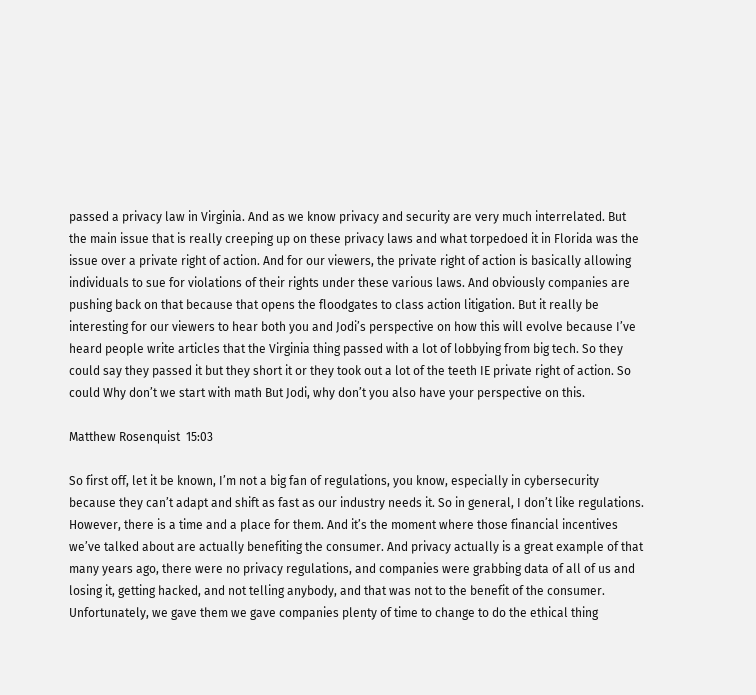passed a privacy law in Virginia. And as we know privacy and security are very much interrelated. But the main issue that is really creeping up on these privacy laws and what torpedoed it in Florida was the issue over a private right of action. And for our viewers, the private right of action is basically allowing individuals to sue for violations of their rights under these various laws. And obviously companies are pushing back on that because that opens the floodgates to class action litigation. But it really be interesting for our viewers to hear both you and Jodi’s perspective on how this will evolve because I’ve heard people write articles that the Virginia thing passed with a lot of lobbying from big tech. So they could say they passed it but they short it or they took out a lot of the teeth IE private right of action. So could Why don’t we start with math But Jodi, why don’t you also have your perspective on this.

Matthew Rosenquist  15:03

So first off, let it be known, I’m not a big fan of regulations, you know, especially in cybersecurity because they can’t adapt and shift as fast as our industry needs it. So in general, I don’t like regulations. However, there is a time and a place for them. And it’s the moment where those financial incentives we’ve talked about are actually benefiting the consumer. And privacy actually is a great example of that many years ago, there were no privacy regulations, and companies were grabbing data of all of us and losing it, getting hacked, and not telling anybody, and that was not to the benefit of the consumer. Unfortunately, we gave them we gave companies plenty of time to change to do the ethical thing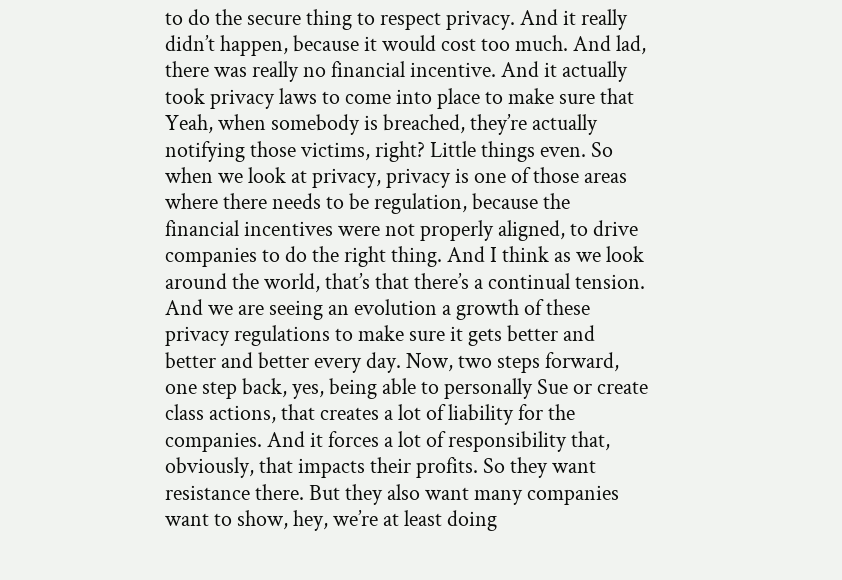to do the secure thing to respect privacy. And it really didn’t happen, because it would cost too much. And lad, there was really no financial incentive. And it actually took privacy laws to come into place to make sure that Yeah, when somebody is breached, they’re actually notifying those victims, right? Little things even. So when we look at privacy, privacy is one of those areas where there needs to be regulation, because the financial incentives were not properly aligned, to drive companies to do the right thing. And I think as we look around the world, that’s that there’s a continual tension. And we are seeing an evolution a growth of these privacy regulations to make sure it gets better and better and better every day. Now, two steps forward, one step back, yes, being able to personally Sue or create class actions, that creates a lot of liability for the companies. And it forces a lot of responsibility that, obviously, that impacts their profits. So they want resistance there. But they also want many companies want to show, hey, we’re at least doing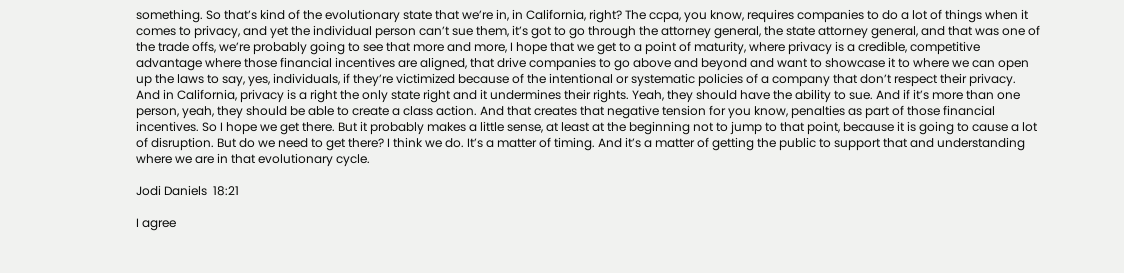something. So that’s kind of the evolutionary state that we’re in, in California, right? The ccpa, you know, requires companies to do a lot of things when it comes to privacy, and yet the individual person can’t sue them, it’s got to go through the attorney general, the state attorney general, and that was one of the trade offs, we’re probably going to see that more and more, I hope that we get to a point of maturity, where privacy is a credible, competitive advantage where those financial incentives are aligned, that drive companies to go above and beyond and want to showcase it to where we can open up the laws to say, yes, individuals, if they’re victimized because of the intentional or systematic policies of a company that don’t respect their privacy. And in California, privacy is a right the only state right and it undermines their rights. Yeah, they should have the ability to sue. And if it’s more than one person, yeah, they should be able to create a class action. And that creates that negative tension for you know, penalties as part of those financial incentives. So I hope we get there. But it probably makes a little sense, at least at the beginning not to jump to that point, because it is going to cause a lot of disruption. But do we need to get there? I think we do. It’s a matter of timing. And it’s a matter of getting the public to support that and understanding where we are in that evolutionary cycle.

Jodi Daniels  18:21

I agree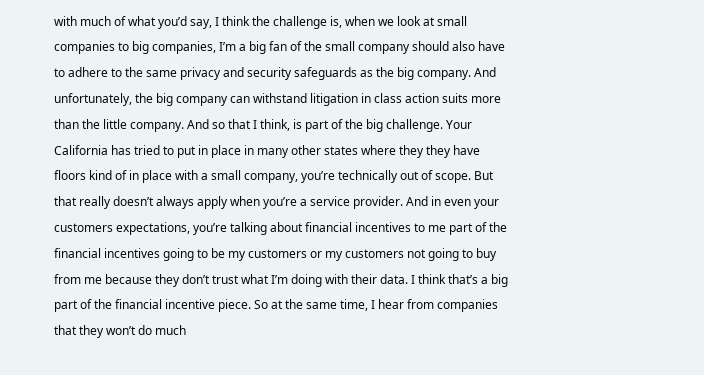with much of what you’d say, I think the challenge is, when we look at small companies to big companies, I’m a big fan of the small company should also have to adhere to the same privacy and security safeguards as the big company. And unfortunately, the big company can withstand litigation in class action suits more than the little company. And so that I think, is part of the big challenge. Your California has tried to put in place in many other states where they they have floors kind of in place with a small company, you’re technically out of scope. But that really doesn’t always apply when you’re a service provider. And in even your customers expectations, you’re talking about financial incentives to me part of the financial incentives going to be my customers or my customers not going to buy from me because they don’t trust what I’m doing with their data. I think that’s a big part of the financial incentive piece. So at the same time, I hear from companies that they won’t do much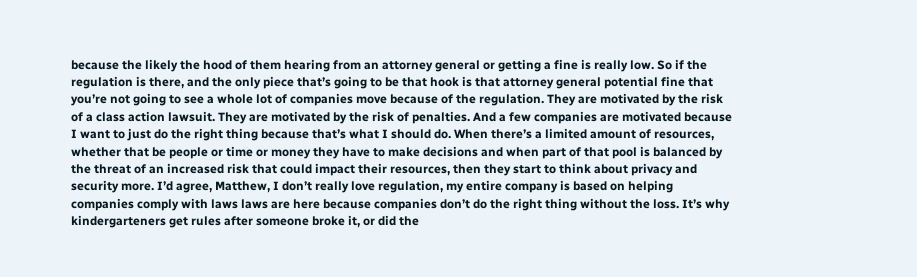because the likely the hood of them hearing from an attorney general or getting a fine is really low. So if the regulation is there, and the only piece that’s going to be that hook is that attorney general potential fine that you’re not going to see a whole lot of companies move because of the regulation. They are motivated by the risk of a class action lawsuit. They are motivated by the risk of penalties. And a few companies are motivated because I want to just do the right thing because that’s what I should do. When there’s a limited amount of resources, whether that be people or time or money they have to make decisions and when part of that pool is balanced by the threat of an increased risk that could impact their resources, then they start to think about privacy and security more. I’d agree, Matthew, I don’t really love regulation, my entire company is based on helping companies comply with laws laws are here because companies don’t do the right thing without the loss. It’s why kindergarteners get rules after someone broke it, or did the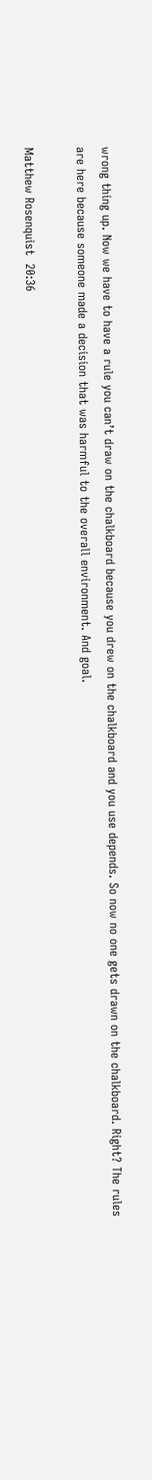wrong thing up. Now we have to have a rule you can’t draw on the chalkboard because you drew on the chalkboard and you use depends. So now no one gets drawn on the chalkboard. Right? The rules are here because someone made a decision that was harmful to the overall environment. And goal.

Matthew Rosenquist  20:36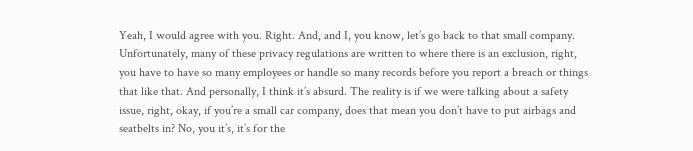Yeah, I would agree with you. Right. And, and I, you know, let’s go back to that small company. Unfortunately, many of these privacy regulations are written to where there is an exclusion, right, you have to have so many employees or handle so many records before you report a breach or things that like that. And personally, I think it’s absurd. The reality is if we were talking about a safety issue, right, okay, if you’re a small car company, does that mean you don’t have to put airbags and seatbelts in? No, you it’s, it’s for the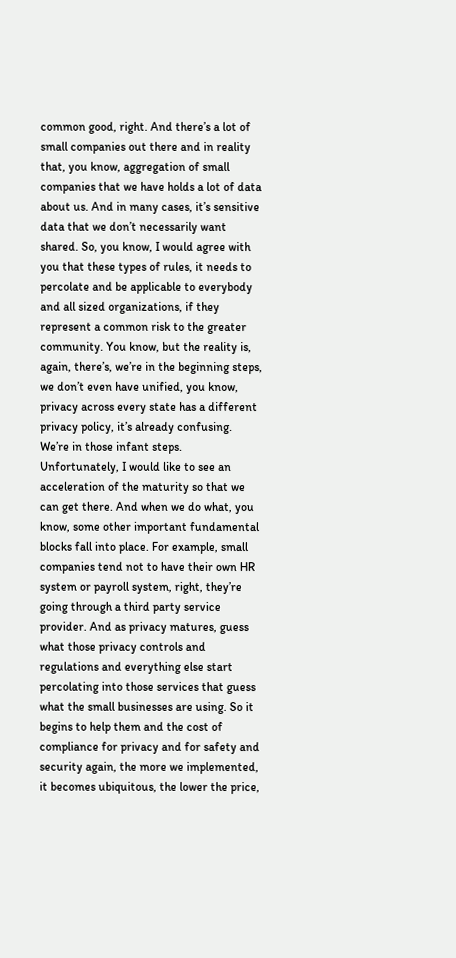common good, right. And there’s a lot of small companies out there and in reality that, you know, aggregation of small companies that we have holds a lot of data about us. And in many cases, it’s sensitive data that we don’t necessarily want shared. So, you know, I would agree with you that these types of rules, it needs to percolate and be applicable to everybody and all sized organizations, if they represent a common risk to the greater community. You know, but the reality is, again, there’s, we’re in the beginning steps, we don’t even have unified, you know, privacy across every state has a different privacy policy, it’s already confusing. We’re in those infant steps. Unfortunately, I would like to see an acceleration of the maturity so that we can get there. And when we do what, you know, some other important fundamental blocks fall into place. For example, small companies tend not to have their own HR system or payroll system, right, they’re going through a third party service provider. And as privacy matures, guess what those privacy controls and regulations and everything else start percolating into those services that guess what the small businesses are using. So it begins to help them and the cost of compliance for privacy and for safety and security again, the more we implemented, it becomes ubiquitous, the lower the price,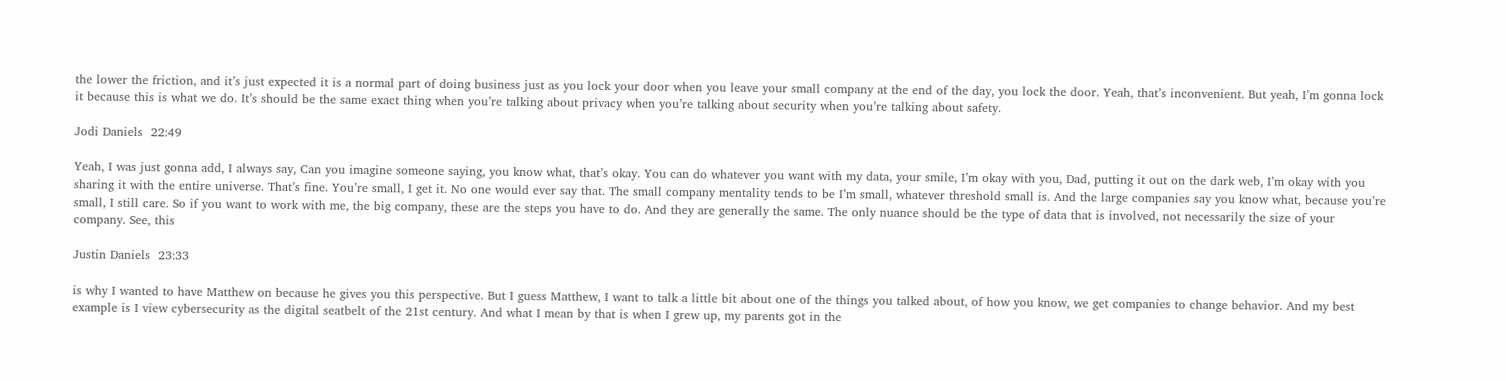the lower the friction, and it’s just expected it is a normal part of doing business just as you lock your door when you leave your small company at the end of the day, you lock the door. Yeah, that’s inconvenient. But yeah, I’m gonna lock it because this is what we do. It’s should be the same exact thing when you’re talking about privacy when you’re talking about security when you’re talking about safety.

Jodi Daniels  22:49

Yeah, I was just gonna add, I always say, Can you imagine someone saying, you know what, that’s okay. You can do whatever you want with my data, your smile, I’m okay with you, Dad, putting it out on the dark web, I’m okay with you sharing it with the entire universe. That’s fine. You’re small, I get it. No one would ever say that. The small company mentality tends to be I’m small, whatever threshold small is. And the large companies say you know what, because you’re small, I still care. So if you want to work with me, the big company, these are the steps you have to do. And they are generally the same. The only nuance should be the type of data that is involved, not necessarily the size of your company. See, this

Justin Daniels  23:33

is why I wanted to have Matthew on because he gives you this perspective. But I guess Matthew, I want to talk a little bit about one of the things you talked about, of how you know, we get companies to change behavior. And my best example is I view cybersecurity as the digital seatbelt of the 21st century. And what I mean by that is when I grew up, my parents got in the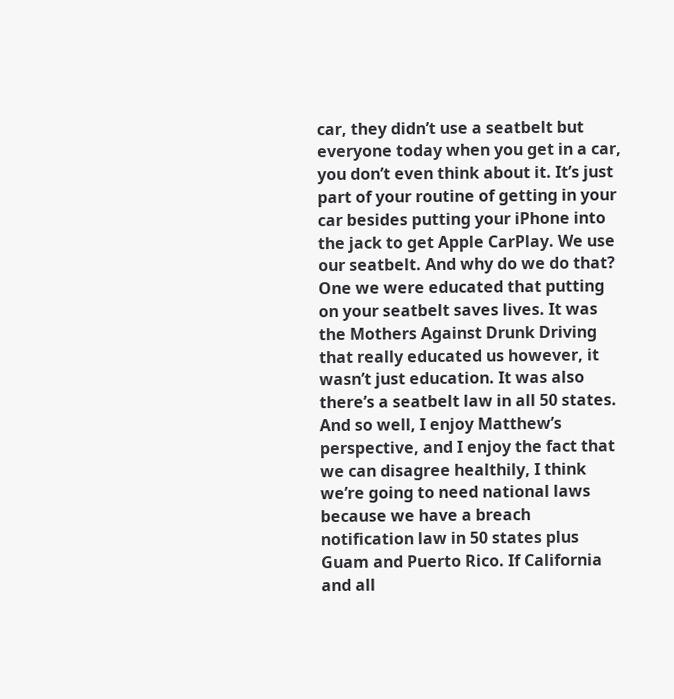car, they didn’t use a seatbelt but everyone today when you get in a car, you don’t even think about it. It’s just part of your routine of getting in your car besides putting your iPhone into the jack to get Apple CarPlay. We use our seatbelt. And why do we do that? One we were educated that putting on your seatbelt saves lives. It was the Mothers Against Drunk Driving that really educated us however, it wasn’t just education. It was also there’s a seatbelt law in all 50 states. And so well, I enjoy Matthew’s perspective, and I enjoy the fact that we can disagree healthily, I think we’re going to need national laws because we have a breach notification law in 50 states plus Guam and Puerto Rico. If California and all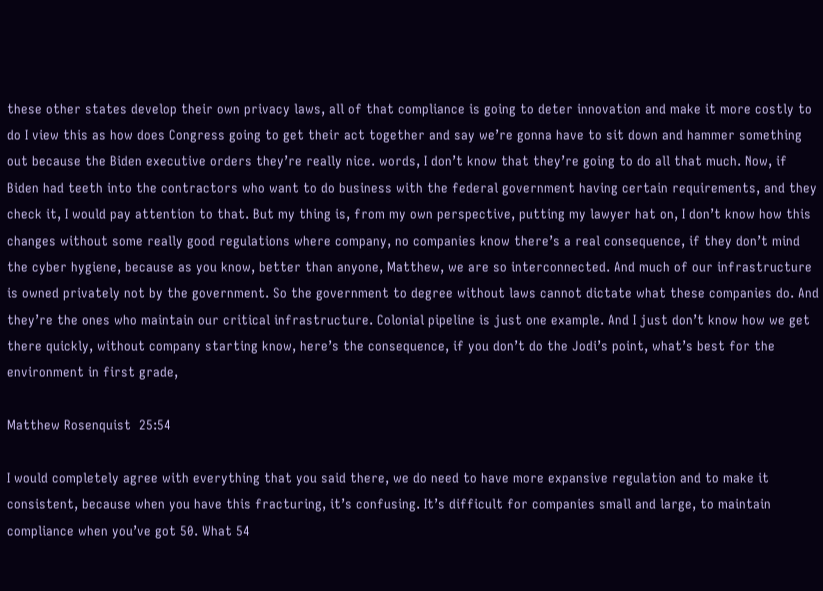these other states develop their own privacy laws, all of that compliance is going to deter innovation and make it more costly to do I view this as how does Congress going to get their act together and say we’re gonna have to sit down and hammer something out because the Biden executive orders they’re really nice. words, I don’t know that they’re going to do all that much. Now, if Biden had teeth into the contractors who want to do business with the federal government having certain requirements, and they check it, I would pay attention to that. But my thing is, from my own perspective, putting my lawyer hat on, I don’t know how this changes without some really good regulations where company, no companies know there’s a real consequence, if they don’t mind the cyber hygiene, because as you know, better than anyone, Matthew, we are so interconnected. And much of our infrastructure is owned privately not by the government. So the government to degree without laws cannot dictate what these companies do. And they’re the ones who maintain our critical infrastructure. Colonial pipeline is just one example. And I just don’t know how we get there quickly, without company starting know, here’s the consequence, if you don’t do the Jodi’s point, what’s best for the environment in first grade,

Matthew Rosenquist  25:54

I would completely agree with everything that you said there, we do need to have more expansive regulation and to make it consistent, because when you have this fracturing, it’s confusing. It’s difficult for companies small and large, to maintain compliance when you’ve got 50. What 54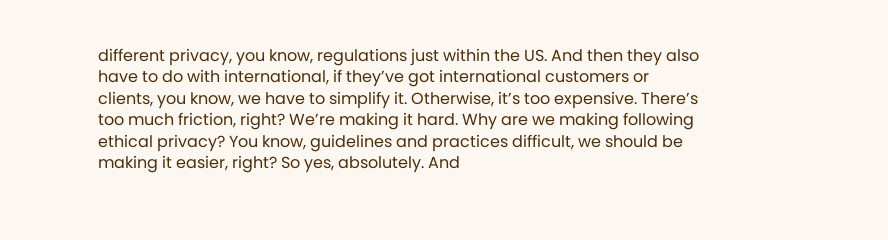different privacy, you know, regulations just within the US. And then they also have to do with international, if they’ve got international customers or clients, you know, we have to simplify it. Otherwise, it’s too expensive. There’s too much friction, right? We’re making it hard. Why are we making following ethical privacy? You know, guidelines and practices difficult, we should be making it easier, right? So yes, absolutely. And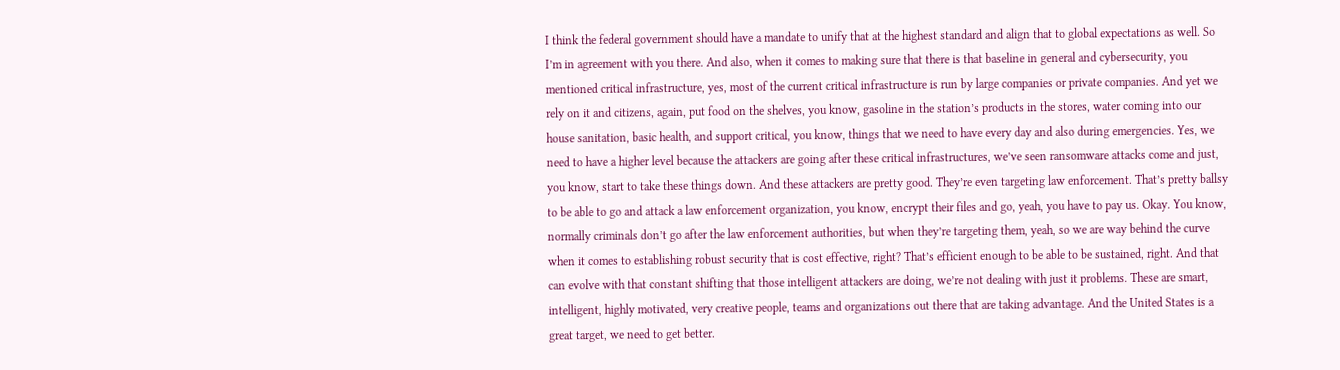I think the federal government should have a mandate to unify that at the highest standard and align that to global expectations as well. So I’m in agreement with you there. And also, when it comes to making sure that there is that baseline in general and cybersecurity, you mentioned critical infrastructure, yes, most of the current critical infrastructure is run by large companies or private companies. And yet we rely on it and citizens, again, put food on the shelves, you know, gasoline in the station’s products in the stores, water coming into our house sanitation, basic health, and support critical, you know, things that we need to have every day and also during emergencies. Yes, we need to have a higher level because the attackers are going after these critical infrastructures, we’ve seen ransomware attacks come and just, you know, start to take these things down. And these attackers are pretty good. They’re even targeting law enforcement. That’s pretty ballsy to be able to go and attack a law enforcement organization, you know, encrypt their files and go, yeah, you have to pay us. Okay. You know, normally criminals don’t go after the law enforcement authorities, but when they’re targeting them, yeah, so we are way behind the curve when it comes to establishing robust security that is cost effective, right? That’s efficient enough to be able to be sustained, right. And that can evolve with that constant shifting that those intelligent attackers are doing, we’re not dealing with just it problems. These are smart, intelligent, highly motivated, very creative people, teams and organizations out there that are taking advantage. And the United States is a great target, we need to get better.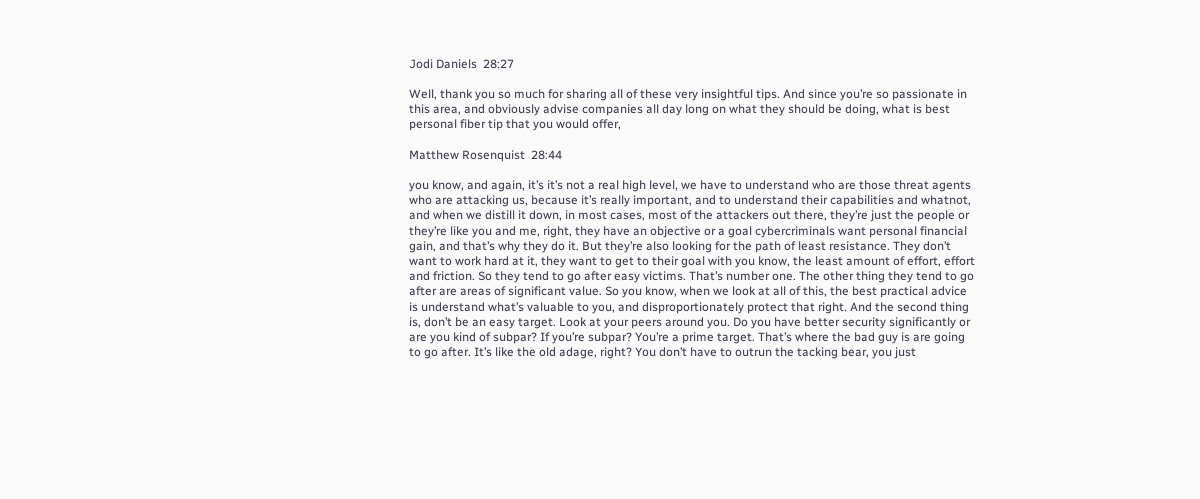Jodi Daniels  28:27

Well, thank you so much for sharing all of these very insightful tips. And since you’re so passionate in this area, and obviously advise companies all day long on what they should be doing, what is best personal fiber tip that you would offer,

Matthew Rosenquist  28:44

you know, and again, it’s it’s not a real high level, we have to understand who are those threat agents who are attacking us, because it’s really important, and to understand their capabilities and whatnot, and when we distill it down, in most cases, most of the attackers out there, they’re just the people or they’re like you and me, right, they have an objective or a goal cybercriminals want personal financial gain, and that’s why they do it. But they’re also looking for the path of least resistance. They don’t want to work hard at it, they want to get to their goal with you know, the least amount of effort, effort and friction. So they tend to go after easy victims. That’s number one. The other thing they tend to go after are areas of significant value. So you know, when we look at all of this, the best practical advice is understand what’s valuable to you, and disproportionately protect that right. And the second thing is, don’t be an easy target. Look at your peers around you. Do you have better security significantly or are you kind of subpar? If you’re subpar? You’re a prime target. That’s where the bad guy is are going to go after. It’s like the old adage, right? You don’t have to outrun the tacking bear, you just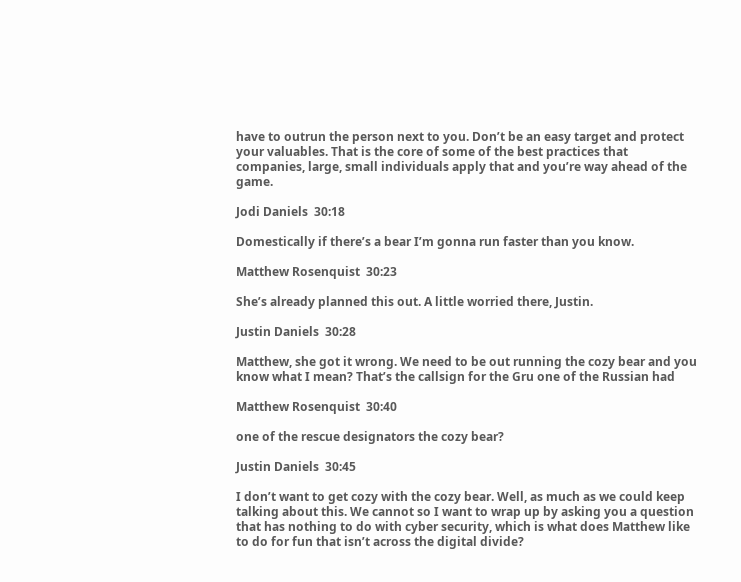have to outrun the person next to you. Don’t be an easy target and protect your valuables. That is the core of some of the best practices that companies, large, small individuals apply that and you’re way ahead of the game.

Jodi Daniels  30:18

Domestically if there’s a bear I’m gonna run faster than you know.

Matthew Rosenquist  30:23

She’s already planned this out. A little worried there, Justin.

Justin Daniels  30:28

Matthew, she got it wrong. We need to be out running the cozy bear and you know what I mean? That’s the callsign for the Gru one of the Russian had

Matthew Rosenquist  30:40

one of the rescue designators the cozy bear?

Justin Daniels  30:45

I don’t want to get cozy with the cozy bear. Well, as much as we could keep talking about this. We cannot so I want to wrap up by asking you a question that has nothing to do with cyber security, which is what does Matthew like to do for fun that isn’t across the digital divide?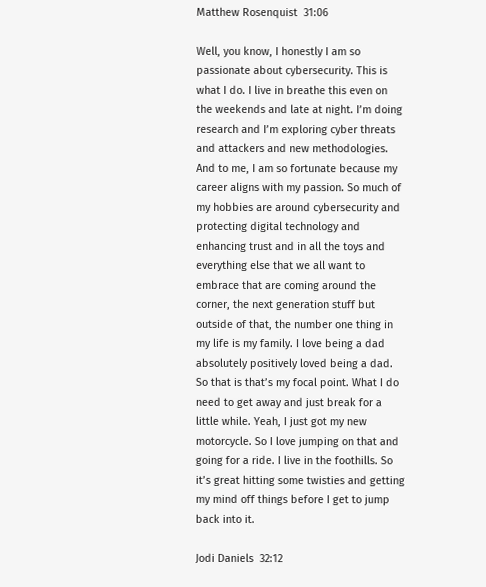Matthew Rosenquist  31:06

Well, you know, I honestly I am so passionate about cybersecurity. This is what I do. I live in breathe this even on the weekends and late at night. I’m doing research and I’m exploring cyber threats and attackers and new methodologies. And to me, I am so fortunate because my career aligns with my passion. So much of my hobbies are around cybersecurity and protecting digital technology and enhancing trust and in all the toys and everything else that we all want to embrace that are coming around the corner, the next generation stuff but outside of that, the number one thing in my life is my family. I love being a dad absolutely positively loved being a dad. So that is that’s my focal point. What I do need to get away and just break for a little while. Yeah, I just got my new motorcycle. So I love jumping on that and going for a ride. I live in the foothills. So it’s great hitting some twisties and getting my mind off things before I get to jump back into it.

Jodi Daniels  32:12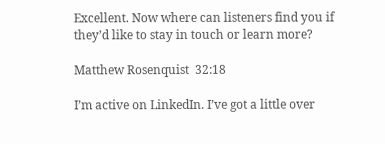Excellent. Now where can listeners find you if they’d like to stay in touch or learn more?

Matthew Rosenquist  32:18

I’m active on LinkedIn. I’ve got a little over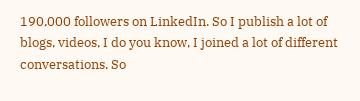190,000 followers on LinkedIn. So I publish a lot of blogs, videos, I do you know, I joined a lot of different conversations. So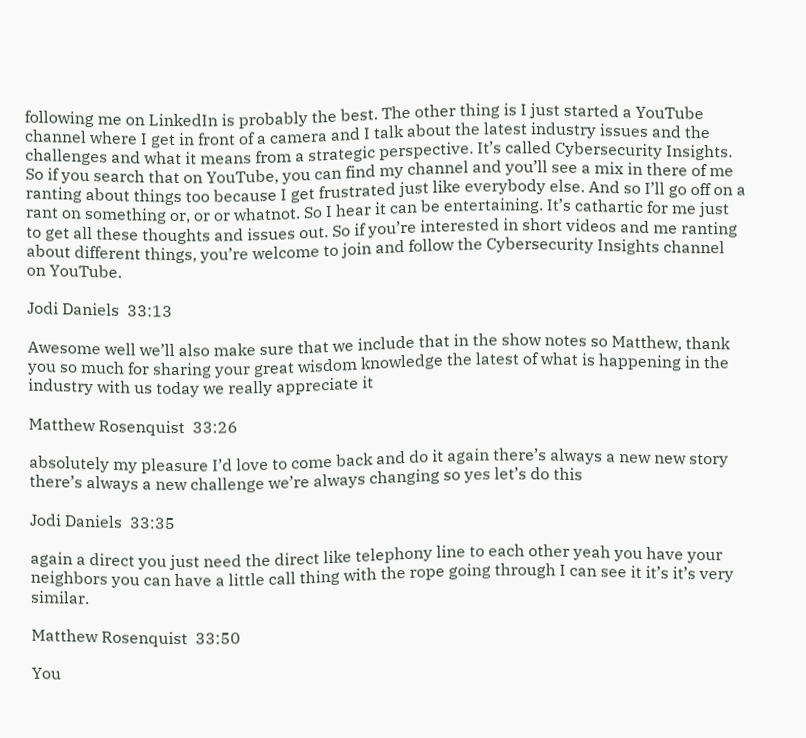following me on LinkedIn is probably the best. The other thing is I just started a YouTube channel where I get in front of a camera and I talk about the latest industry issues and the challenges and what it means from a strategic perspective. It’s called Cybersecurity Insights. So if you search that on YouTube, you can find my channel and you’ll see a mix in there of me ranting about things too because I get frustrated just like everybody else. And so I’ll go off on a rant on something or, or or whatnot. So I hear it can be entertaining. It’s cathartic for me just to get all these thoughts and issues out. So if you’re interested in short videos and me ranting about different things, you’re welcome to join and follow the Cybersecurity Insights channel on YouTube.

Jodi Daniels  33:13

Awesome well we’ll also make sure that we include that in the show notes so Matthew, thank you so much for sharing your great wisdom knowledge the latest of what is happening in the industry with us today we really appreciate it

Matthew Rosenquist  33:26

absolutely my pleasure I’d love to come back and do it again there’s always a new new story there’s always a new challenge we’re always changing so yes let’s do this

Jodi Daniels  33:35

again a direct you just need the direct like telephony line to each other yeah you have your neighbors you can have a little call thing with the rope going through I can see it it’s it’s very similar.

Matthew Rosenquist  33:50

You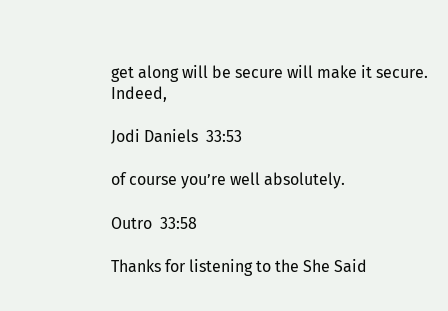get along will be secure will make it secure. Indeed,

Jodi Daniels  33:53

of course you’re well absolutely.

Outro  33:58

Thanks for listening to the She Said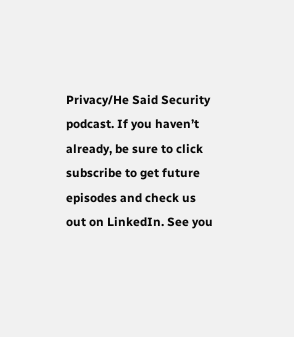Privacy/He Said Security podcast. If you haven’t already, be sure to click subscribe to get future episodes and check us out on LinkedIn. See you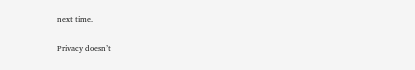next time.

Privacy doesn’t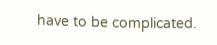have to be complicated.